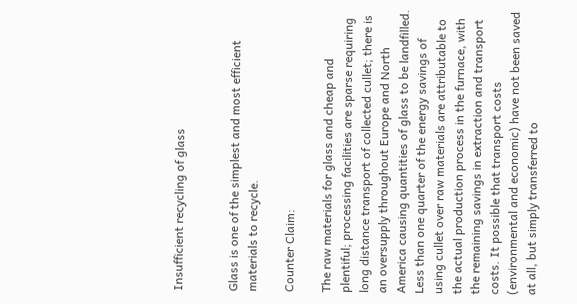Insufficient recycling of glass


Glass is one of the simplest and most efficient materials to recycle.

Counter Claim:

The raw materials for glass and cheap and plentiful; processing facilities are sparse requiring long distance transport of collected cullet; there is an oversupply throughout Europe and North America causing quantities of glass to be landfilled. Less than one quarter of the energy savings of using cullet over raw materials are attributable to the actual production process in the furnace, with the remaining savings in extraction and transport costs. It possible that transport costs (environmental and economic) have not been saved at all, but simply transferred to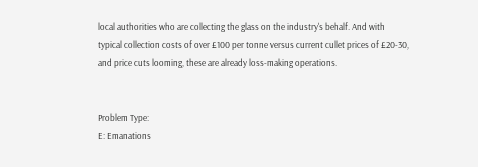local authorities who are collecting the glass on the industry's behalf. And with typical collection costs of over £100 per tonne versus current cullet prices of £20-30, and price cuts looming, these are already loss-making operations.


Problem Type:
E: Emanations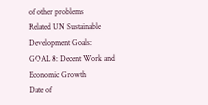of other problems
Related UN Sustainable Development Goals:
GOAL 8: Decent Work and Economic Growth
Date of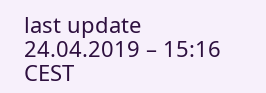last update
24.04.2019 – 15:16 CEST